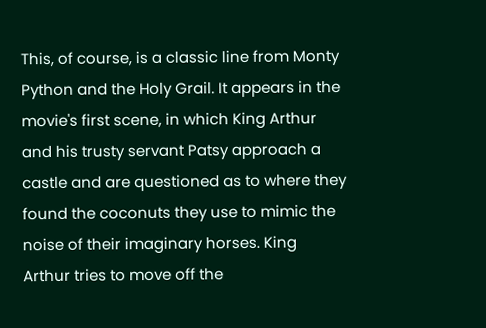This, of course, is a classic line from Monty Python and the Holy Grail. It appears in the movie's first scene, in which King Arthur and his trusty servant Patsy approach a castle and are questioned as to where they found the coconuts they use to mimic the noise of their imaginary horses. King Arthur tries to move off the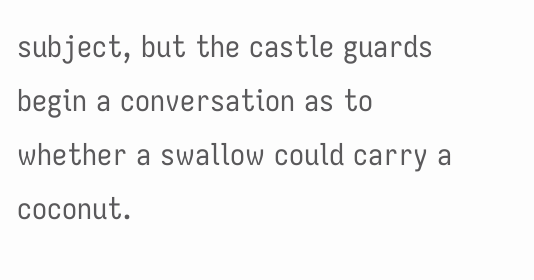subject, but the castle guards begin a conversation as to whether a swallow could carry a coconut.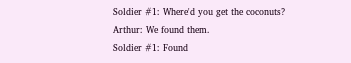Soldier #1: Where'd you get the coconuts?
Arthur: We found them.
Soldier #1: Found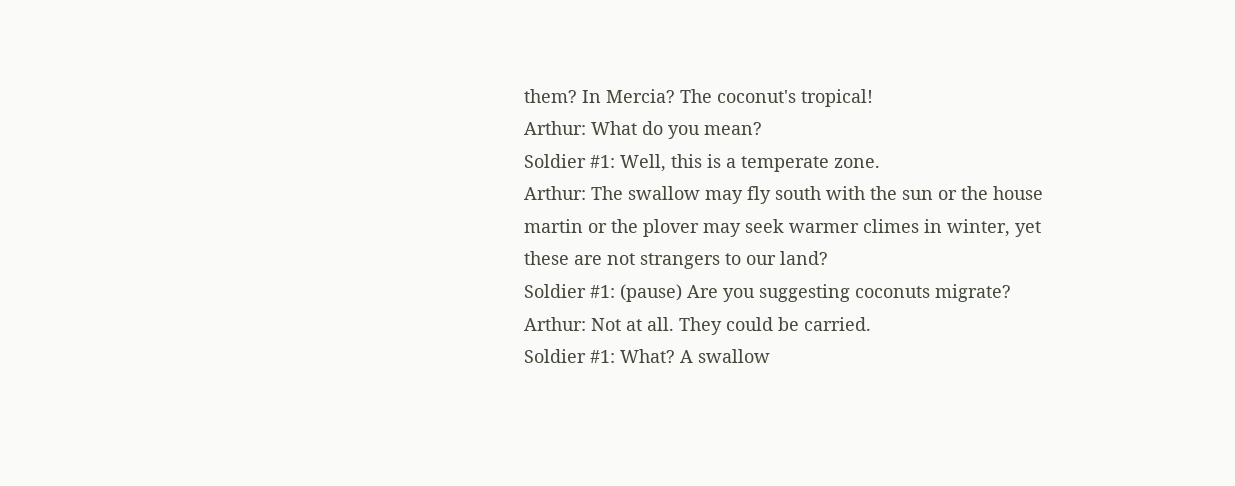them? In Mercia? The coconut's tropical!
Arthur: What do you mean?
Soldier #1: Well, this is a temperate zone.
Arthur: The swallow may fly south with the sun or the house martin or the plover may seek warmer climes in winter, yet these are not strangers to our land?
Soldier #1: (pause) Are you suggesting coconuts migrate?
Arthur: Not at all. They could be carried.
Soldier #1: What? A swallow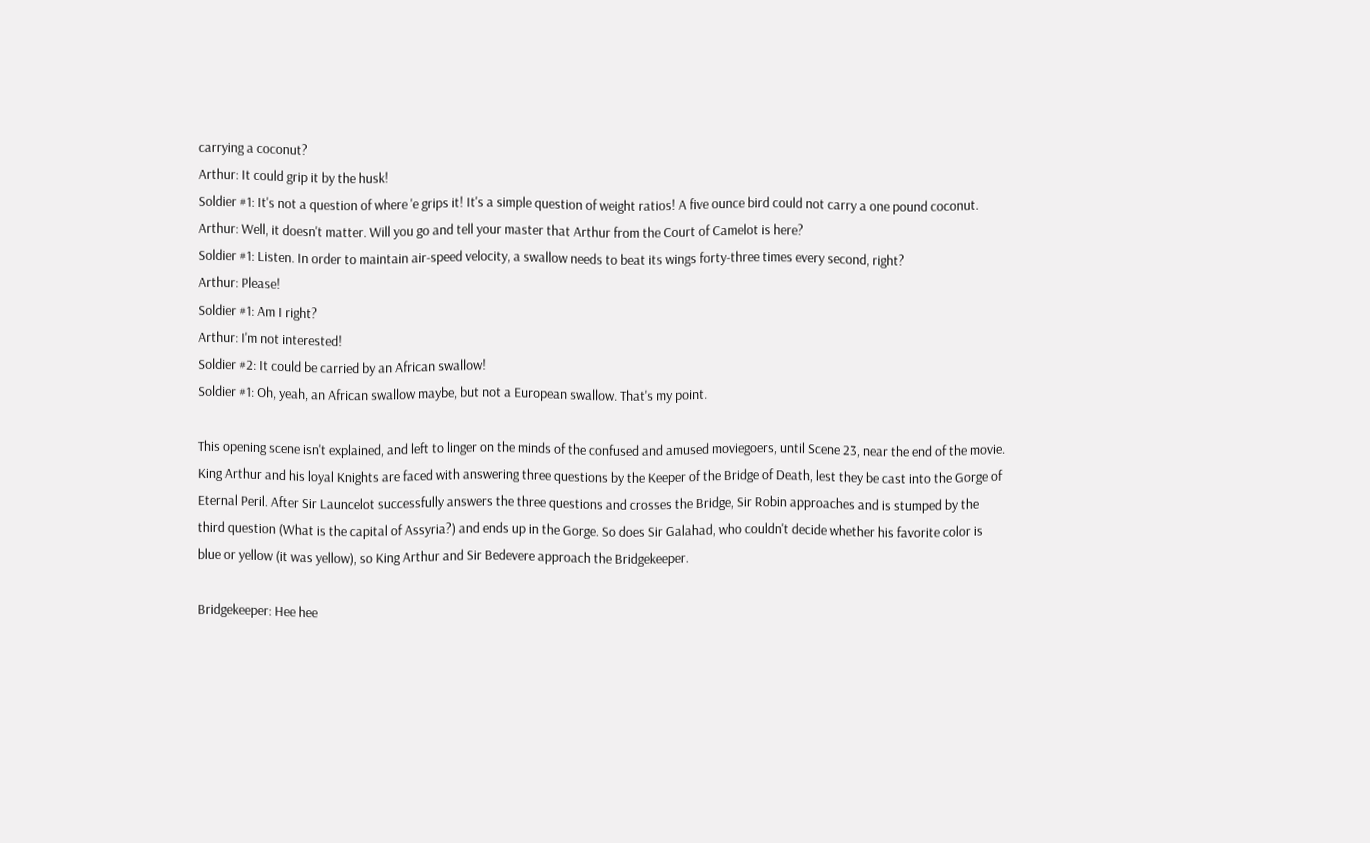carrying a coconut?
Arthur: It could grip it by the husk!
Soldier #1: It's not a question of where 'e grips it! It's a simple question of weight ratios! A five ounce bird could not carry a one pound coconut.
Arthur: Well, it doesn't matter. Will you go and tell your master that Arthur from the Court of Camelot is here?
Soldier #1: Listen. In order to maintain air-speed velocity, a swallow needs to beat its wings forty-three times every second, right?
Arthur: Please!
Soldier #1: Am I right?
Arthur: I'm not interested!
Soldier #2: It could be carried by an African swallow!
Soldier #1: Oh, yeah, an African swallow maybe, but not a European swallow. That's my point.

This opening scene isn't explained, and left to linger on the minds of the confused and amused moviegoers, until Scene 23, near the end of the movie. King Arthur and his loyal Knights are faced with answering three questions by the Keeper of the Bridge of Death, lest they be cast into the Gorge of Eternal Peril. After Sir Launcelot successfully answers the three questions and crosses the Bridge, Sir Robin approaches and is stumped by the third question (What is the capital of Assyria?) and ends up in the Gorge. So does Sir Galahad, who couldn't decide whether his favorite color is blue or yellow (it was yellow), so King Arthur and Sir Bedevere approach the Bridgekeeper.

Bridgekeeper: Hee hee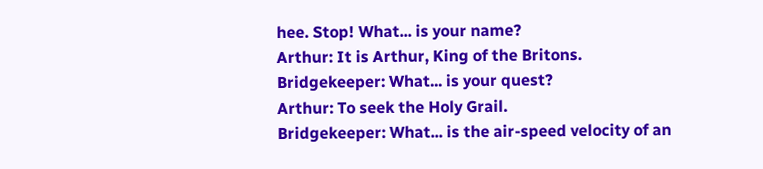hee. Stop! What... is your name?
Arthur: It is Arthur, King of the Britons.
Bridgekeeper: What... is your quest?
Arthur: To seek the Holy Grail.
Bridgekeeper: What... is the air-speed velocity of an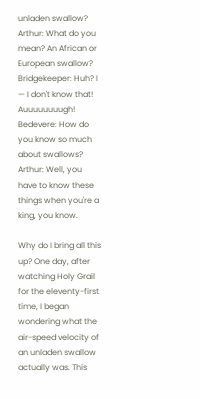unladen swallow?
Arthur: What do you mean? An African or European swallow?
Bridgekeeper: Huh? I — I don't know that! Auuuuuuuugh!
Bedevere: How do you know so much about swallows?
Arthur: Well, you have to know these things when you're a king, you know.

Why do I bring all this up? One day, after watching Holy Grail for the eleventy-first time, I began wondering what the air-speed velocity of an unladen swallow actually was. This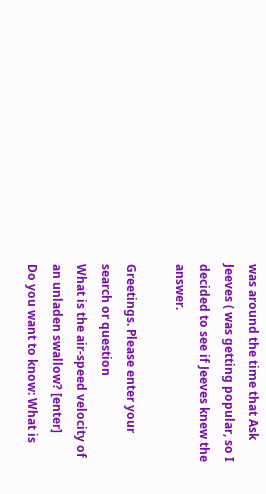was around the time that Ask Jeeves ( was getting popular, so I decided to see if Jeeves knew the answer.

Greetings. Please enter your search or question
What is the air-speed velocity of an unladen swallow? [enter]
Do you want to know: What is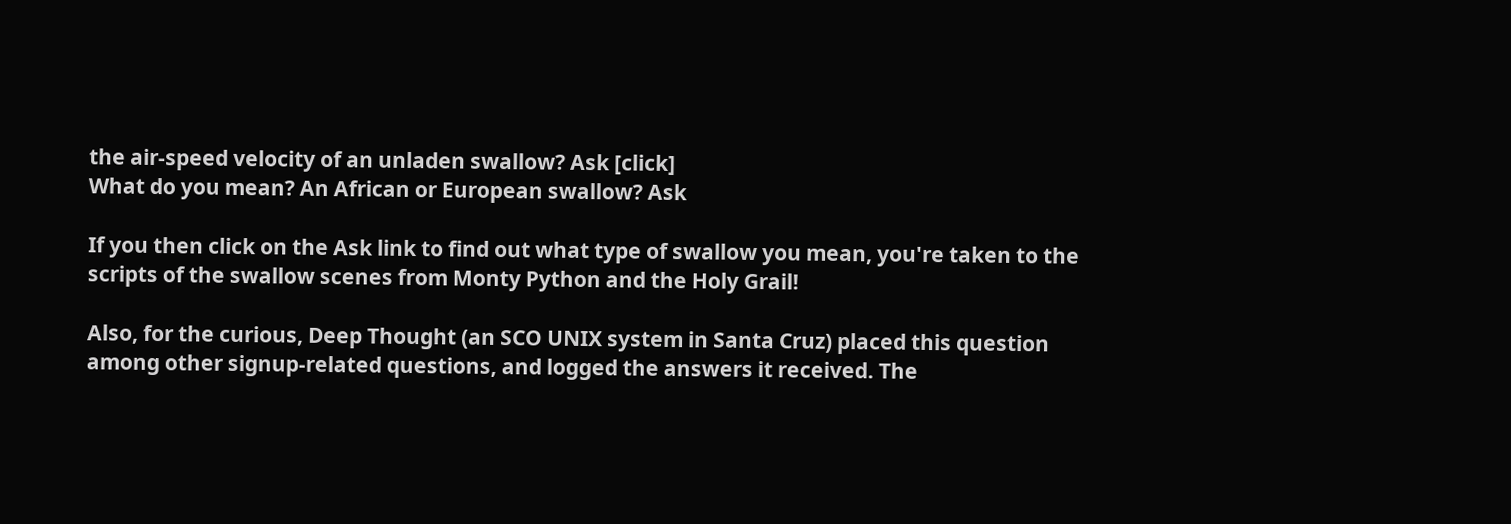the air-speed velocity of an unladen swallow? Ask [click]
What do you mean? An African or European swallow? Ask

If you then click on the Ask link to find out what type of swallow you mean, you're taken to the scripts of the swallow scenes from Monty Python and the Holy Grail!

Also, for the curious, Deep Thought (an SCO UNIX system in Santa Cruz) placed this question among other signup-related questions, and logged the answers it received. The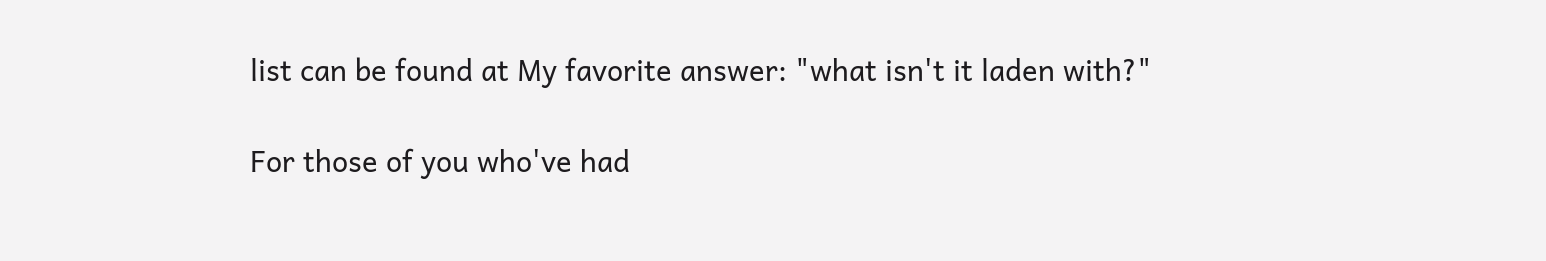list can be found at My favorite answer: "what isn't it laden with?"

For those of you who've had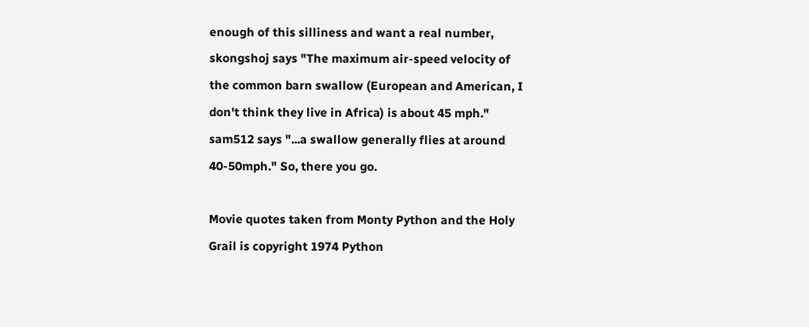enough of this silliness and want a real number, skongshoj says "The maximum air-speed velocity of the common barn swallow (European and American, I don't think they live in Africa) is about 45 mph." sam512 says "...a swallow generally flies at around 40-50mph." So, there you go.

Movie quotes taken from Monty Python and the Holy Grail is copyright 1974 Python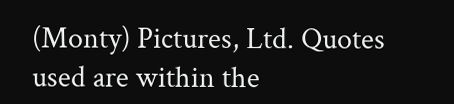(Monty) Pictures, Ltd. Quotes used are within the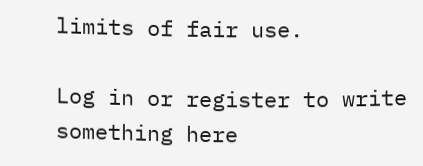limits of fair use.

Log in or register to write something here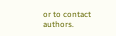or to contact authors.